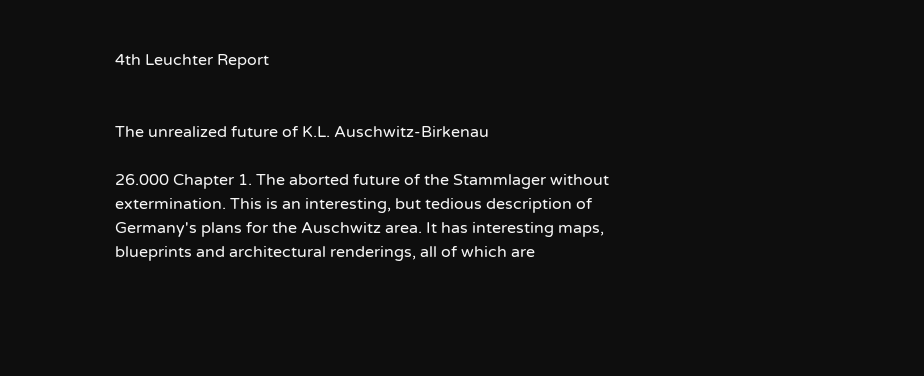4th Leuchter Report


The unrealized future of K.L. Auschwitz-Birkenau

26.000 Chapter 1. The aborted future of the Stammlager without extermination. This is an interesting, but tedious description of Germany's plans for the Auschwitz area. It has interesting maps, blueprints and architectural renderings, all of which are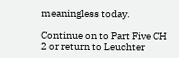meaningless today.

Continue on to Part Five CH 2 or return to Leuchter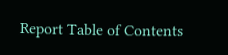Report Table of Contents